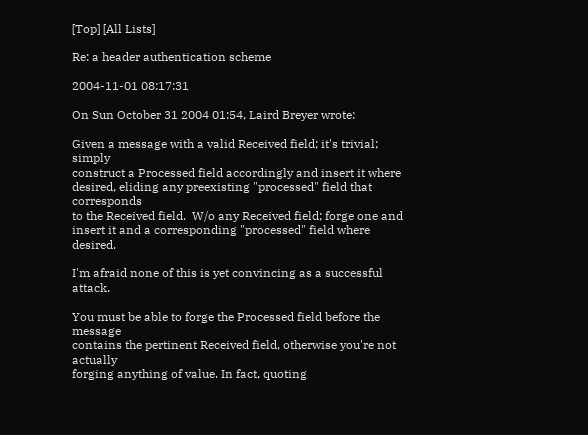[Top] [All Lists]

Re: a header authentication scheme

2004-11-01 08:17:31

On Sun October 31 2004 01:54, Laird Breyer wrote:

Given a message with a valid Received field; it's trivial; simply
construct a Processed field accordingly and insert it where
desired, eliding any preexisting "processed" field that corresponds
to the Received field.  W/o any Received field; forge one and
insert it and a corresponding "processed" field where desired.

I'm afraid none of this is yet convincing as a successful attack.

You must be able to forge the Processed field before the message
contains the pertinent Received field, otherwise you're not actually
forging anything of value. In fact, quoting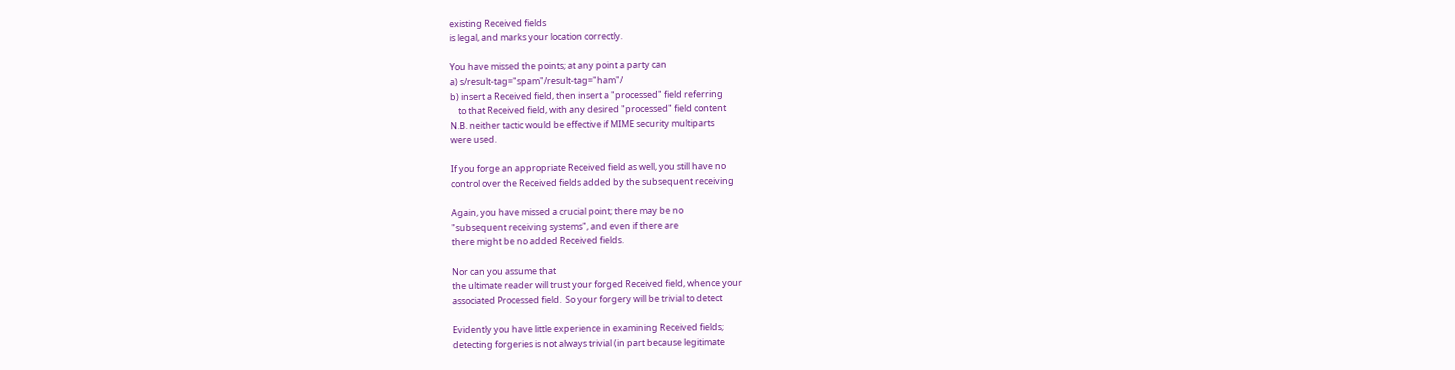existing Received fields
is legal, and marks your location correctly.

You have missed the points; at any point a party can
a) s/result-tag="spam"/result-tag="ham"/
b) insert a Received field, then insert a "processed" field referring
    to that Received field, with any desired "processed" field content
N.B. neither tactic would be effective if MIME security multiparts
were used.

If you forge an appropriate Received field as well, you still have no
control over the Received fields added by the subsequent receiving

Again, you have missed a crucial point; there may be no
"subsequent receiving systems", and even if there are
there might be no added Received fields.

Nor can you assume that
the ultimate reader will trust your forged Received field, whence your
associated Processed field.  So your forgery will be trivial to detect

Evidently you have little experience in examining Received fields;
detecting forgeries is not always trivial (in part because legitimate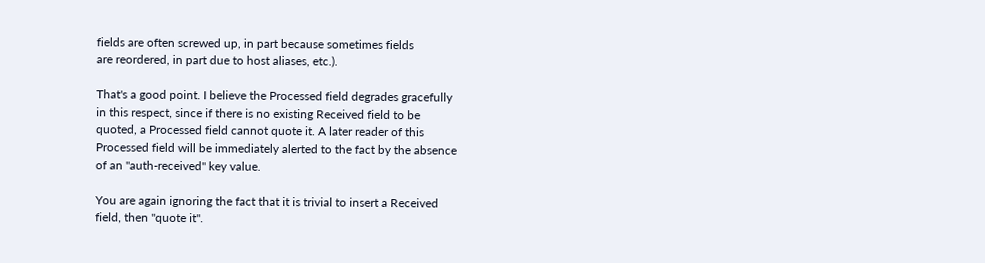fields are often screwed up, in part because sometimes fields
are reordered, in part due to host aliases, etc.).

That's a good point. I believe the Processed field degrades gracefully
in this respect, since if there is no existing Received field to be
quoted, a Processed field cannot quote it. A later reader of this
Processed field will be immediately alerted to the fact by the absence
of an "auth-received" key value.

You are again ignoring the fact that it is trivial to insert a Received
field, then "quote it".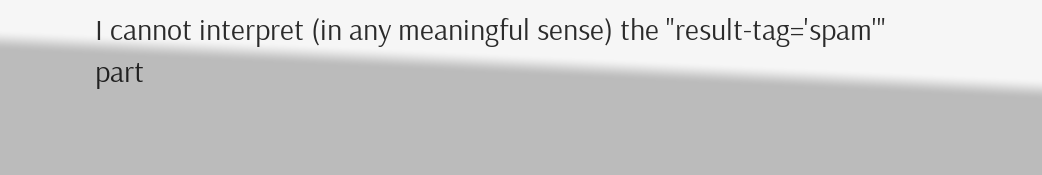I cannot interpret (in any meaningful sense) the "result-tag='spam'"
part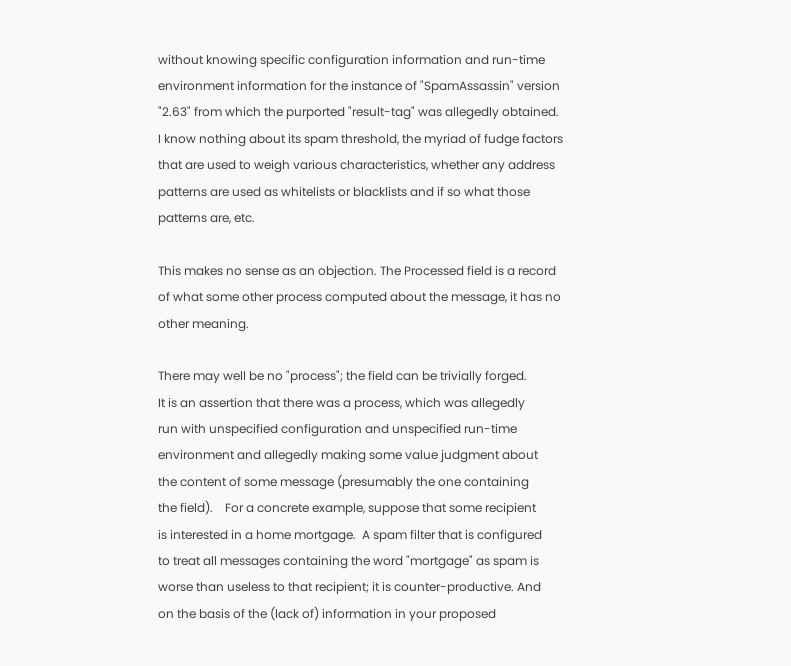without knowing specific configuration information and run-time
environment information for the instance of "SpamAssassin" version
"2.63" from which the purported "result-tag" was allegedly obtained.
I know nothing about its spam threshold, the myriad of fudge factors
that are used to weigh various characteristics, whether any address
patterns are used as whitelists or blacklists and if so what those
patterns are, etc.

This makes no sense as an objection. The Processed field is a record
of what some other process computed about the message, it has no
other meaning.

There may well be no "process"; the field can be trivially forged.
It is an assertion that there was a process, which was allegedly
run with unspecified configuration and unspecified run-time
environment and allegedly making some value judgment about
the content of some message (presumably the one containing
the field).    For a concrete example, suppose that some recipient
is interested in a home mortgage.  A spam filter that is configured
to treat all messages containing the word "mortgage" as spam is
worse than useless to that recipient; it is counter-productive. And
on the basis of the (lack of) information in your proposed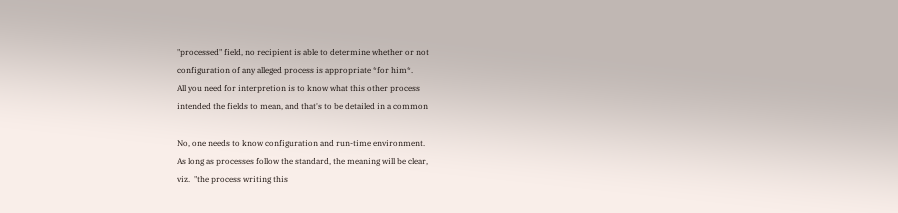"processed" field, no recipient is able to determine whether or not
configuration of any alleged process is appropriate *for him*.
All you need for interpretion is to know what this other process
intended the fields to mean, and that's to be detailed in a common

No, one needs to know configuration and run-time environment.
As long as processes follow the standard, the meaning will be clear,
viz.  "the process writing this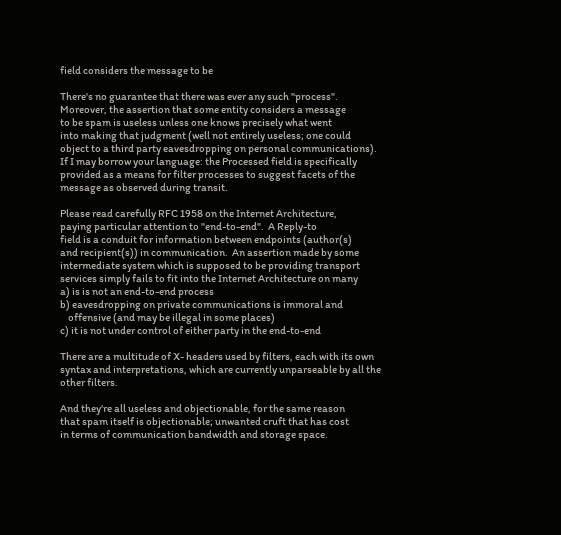field considers the message to be

There's no guarantee that there was ever any such "process".
Moreover, the assertion that some entity considers a message
to be spam is useless unless one knows precisely what went
into making that judgment (well not entirely useless; one could
object to a third party eavesdropping on personal communications).
If I may borrow your language: the Processed field is specifically
provided as a means for filter processes to suggest facets of the
message as observed during transit.

Please read carefully RFC 1958 on the Internet Architecture,
paying particular attention to "end-to-end".  A Reply-to
field is a conduit for information between endpoints (author(s)
and recipient(s)) in communication.  An assertion made by some
intermediate system which is supposed to be providing transport
services simply fails to fit into the Internet Architecture on many
a) is is not an end-to-end process
b) eavesdropping on private communications is immoral and
    offensive (and may be illegal in some places)
c) it is not under control of either party in the end-to-end

There are a multitude of X- headers used by filters, each with its own
syntax and interpretations, which are currently unparseable by all the
other filters.

And they're all useless and objectionable, for the same reason
that spam itself is objectionable; unwanted cruft that has cost
in terms of communication bandwidth and storage space.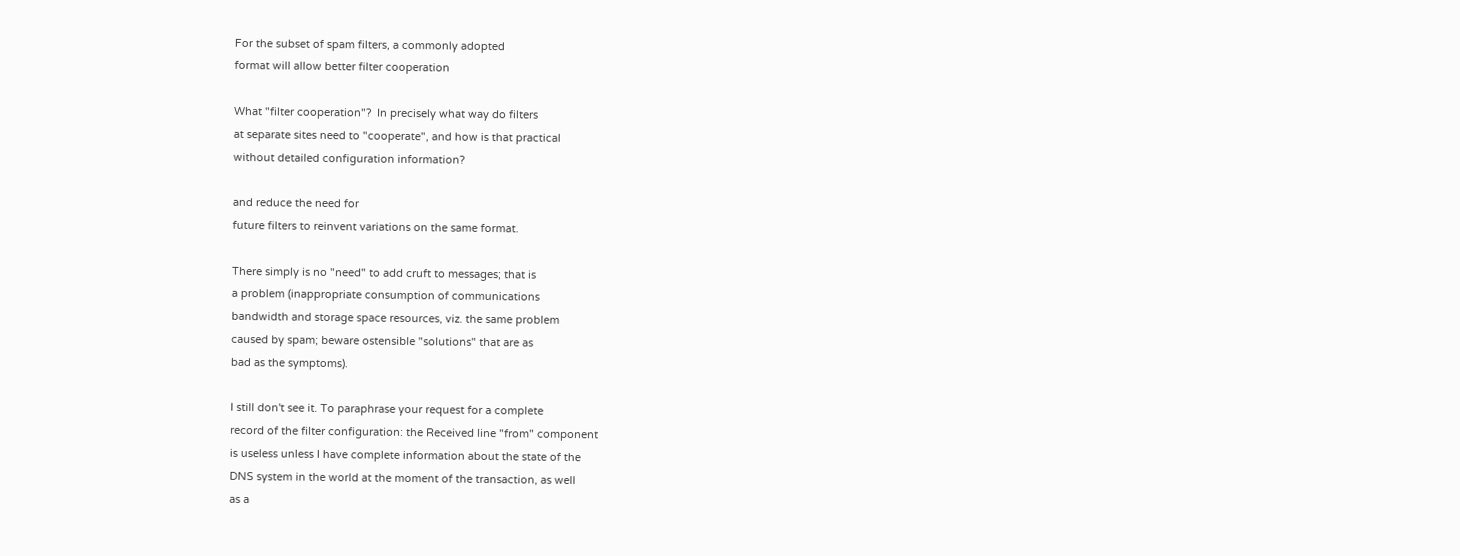For the subset of spam filters, a commonly adopted
format will allow better filter cooperation

What "filter cooperation"?  In precisely what way do filters
at separate sites need to "cooperate", and how is that practical
without detailed configuration information?

and reduce the need for
future filters to reinvent variations on the same format.

There simply is no "need" to add cruft to messages; that is
a problem (inappropriate consumption of communications
bandwidth and storage space resources, viz. the same problem
caused by spam; beware ostensible "solutions" that are as
bad as the symptoms).

I still don't see it. To paraphrase your request for a complete
record of the filter configuration: the Received line "from" component
is useless unless I have complete information about the state of the
DNS system in the world at the moment of the transaction, as well
as a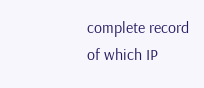complete record of which IP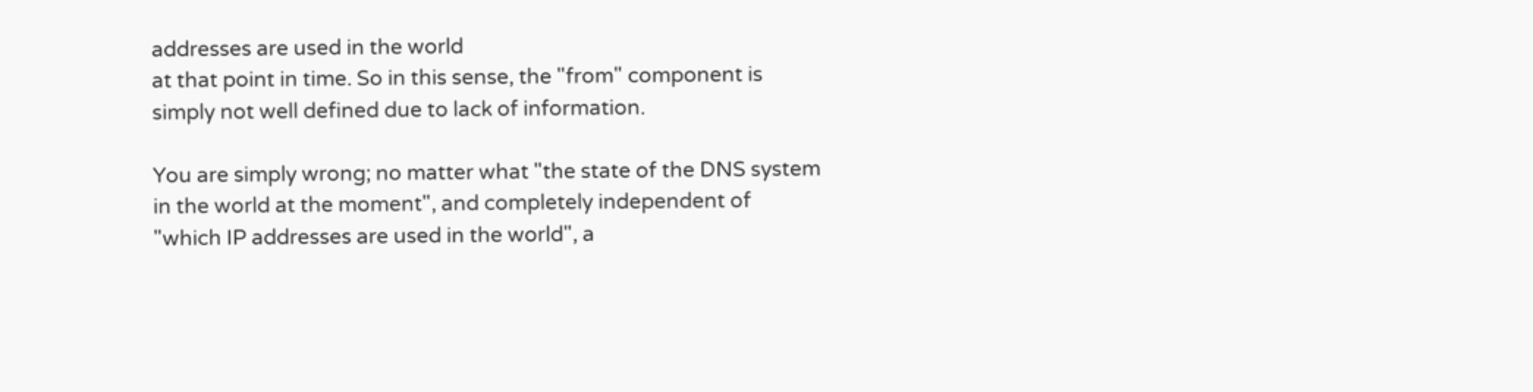addresses are used in the world
at that point in time. So in this sense, the "from" component is
simply not well defined due to lack of information.

You are simply wrong; no matter what "the state of the DNS system
in the world at the moment", and completely independent of
"which IP addresses are used in the world", a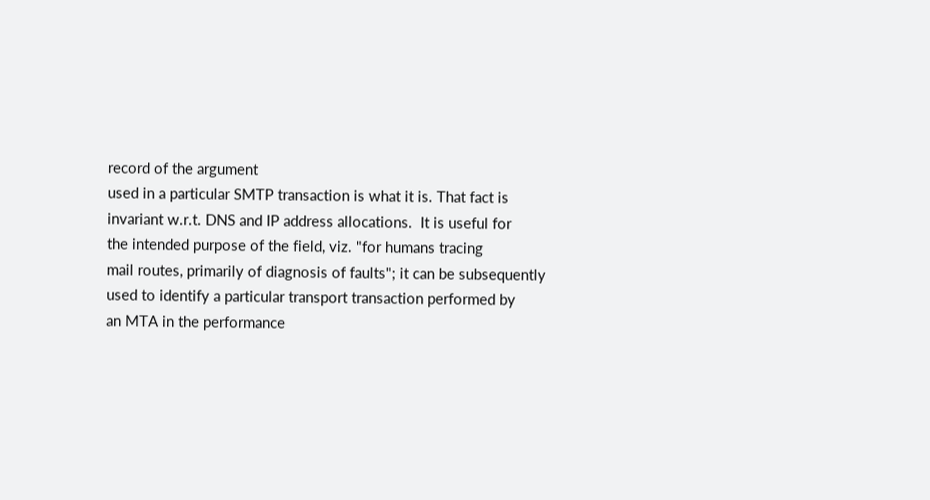record of the argument
used in a particular SMTP transaction is what it is. That fact is
invariant w.r.t. DNS and IP address allocations.  It is useful for
the intended purpose of the field, viz. "for humans tracing
mail routes, primarily of diagnosis of faults"; it can be subsequently
used to identify a particular transport transaction performed by
an MTA in the performance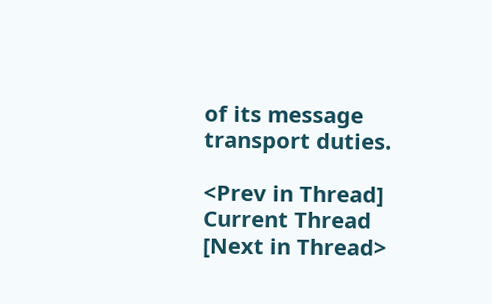of its message transport duties.

<Prev in Thread] Current Thread [Next in Thread>